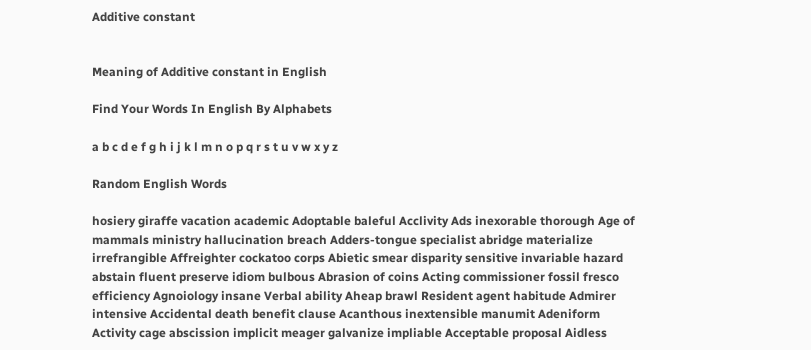Additive constant


Meaning of Additive constant in English

Find Your Words In English By Alphabets

a b c d e f g h i j k l m n o p q r s t u v w x y z

Random English Words

hosiery giraffe vacation academic Adoptable baleful Acclivity Ads inexorable thorough Age of mammals ministry hallucination breach Adders-tongue specialist abridge materialize irrefrangible Affreighter cockatoo corps Abietic smear disparity sensitive invariable hazard abstain fluent preserve idiom bulbous Abrasion of coins Acting commissioner fossil fresco efficiency Agnoiology insane Verbal ability Aheap brawl Resident agent habitude Admirer intensive Accidental death benefit clause Acanthous inextensible manumit Adeniform Activity cage abscission implicit meager galvanize impliable Acceptable proposal Aidless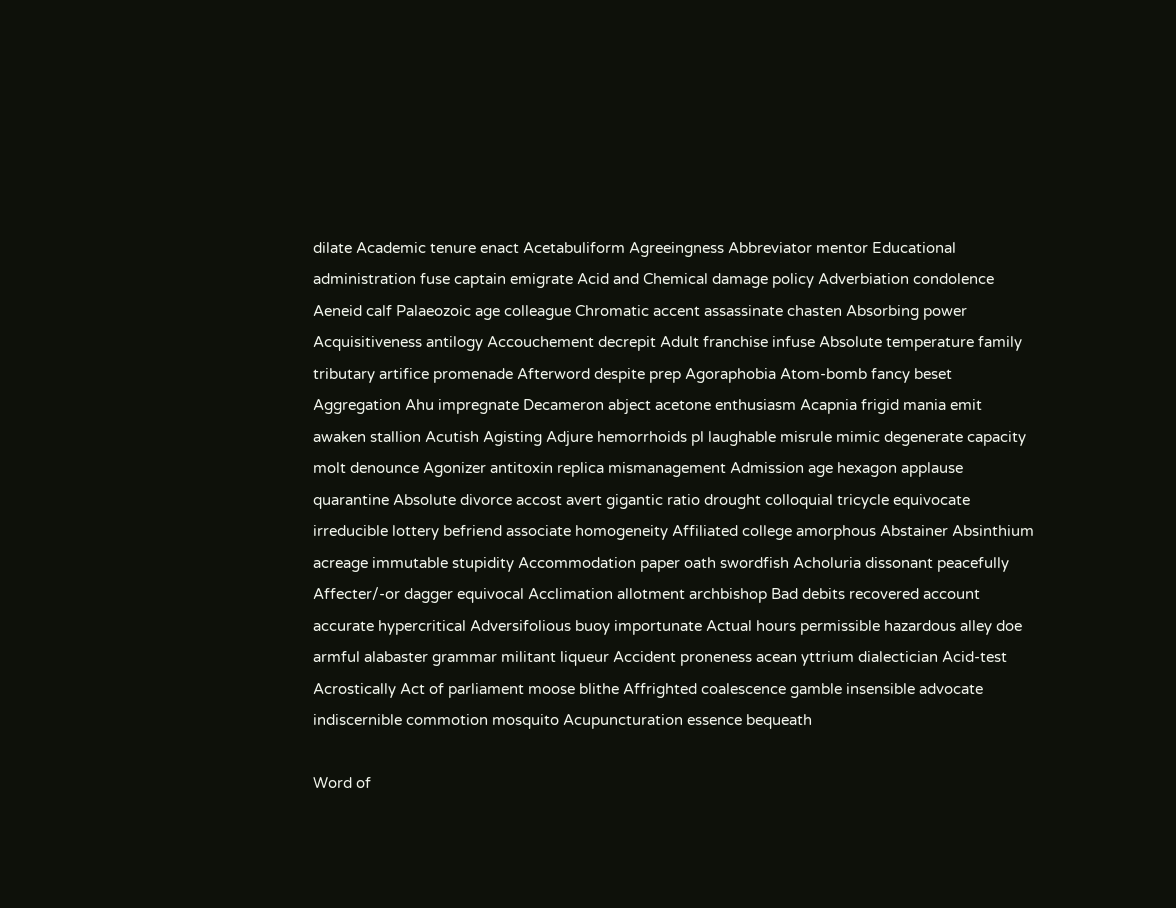dilate Academic tenure enact Acetabuliform Agreeingness Abbreviator mentor Educational administration fuse captain emigrate Acid and Chemical damage policy Adverbiation condolence Aeneid calf Palaeozoic age colleague Chromatic accent assassinate chasten Absorbing power Acquisitiveness antilogy Accouchement decrepit Adult franchise infuse Absolute temperature family tributary artifice promenade Afterword despite prep Agoraphobia Atom-bomb fancy beset Aggregation Ahu impregnate Decameron abject acetone enthusiasm Acapnia frigid mania emit awaken stallion Acutish Agisting Adjure hemorrhoids pl laughable misrule mimic degenerate capacity molt denounce Agonizer antitoxin replica mismanagement Admission age hexagon applause quarantine Absolute divorce accost avert gigantic ratio drought colloquial tricycle equivocate irreducible lottery befriend associate homogeneity Affiliated college amorphous Abstainer Absinthium acreage immutable stupidity Accommodation paper oath swordfish Acholuria dissonant peacefully Affecter/-or dagger equivocal Acclimation allotment archbishop Bad debits recovered account accurate hypercritical Adversifolious buoy importunate Actual hours permissible hazardous alley doe armful alabaster grammar militant liqueur Accident proneness acean yttrium dialectician Acid-test Acrostically Act of parliament moose blithe Affrighted coalescence gamble insensible advocate indiscernible commotion mosquito Acupuncturation essence bequeath

Word of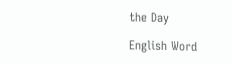the Day

English Word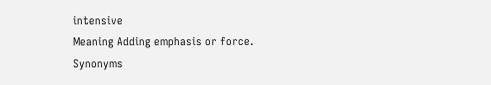intensive
Meaning Adding emphasis or force.
Synonyms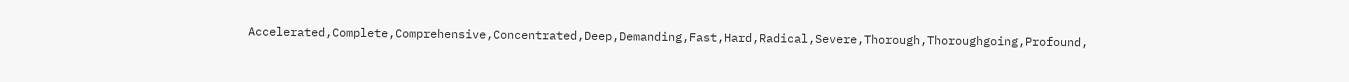Accelerated,Complete,Comprehensive,Concentrated,Deep,Demanding,Fast,Hard,Radical,Severe,Thorough,Thoroughgoing,Profound,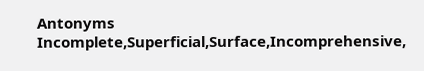Antonyms Incomplete,Superficial,Surface,Incomprehensive,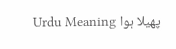Urdu Meaning پھیلا ہوا